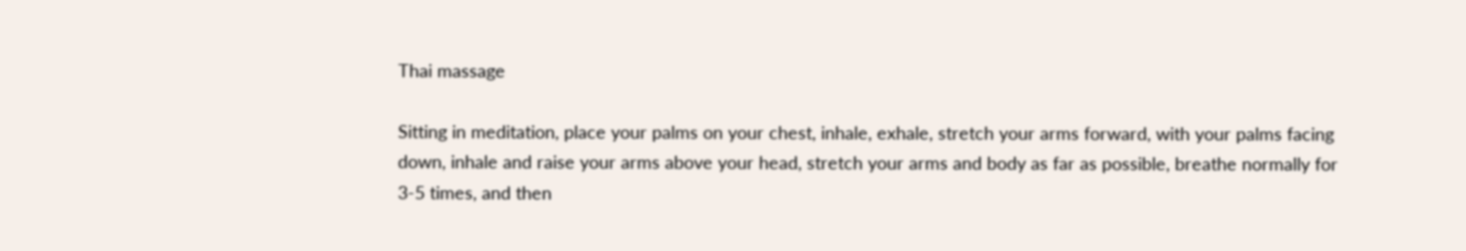Thai massage

Sitting in meditation, place your palms on your chest, inhale, exhale, stretch your arms forward, with your palms facing down, inhale and raise your arms above your head, stretch your arms and body as far as possible, breathe normally for 3-5 times, and then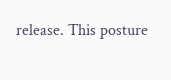release. This posture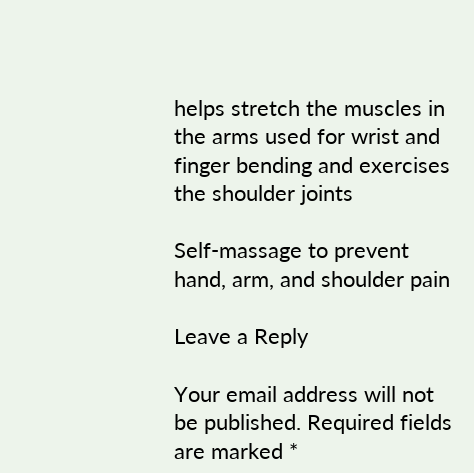helps stretch the muscles in the arms used for wrist and finger bending and exercises the shoulder joints

Self-massage to prevent hand, arm, and shoulder pain

Leave a Reply

Your email address will not be published. Required fields are marked *